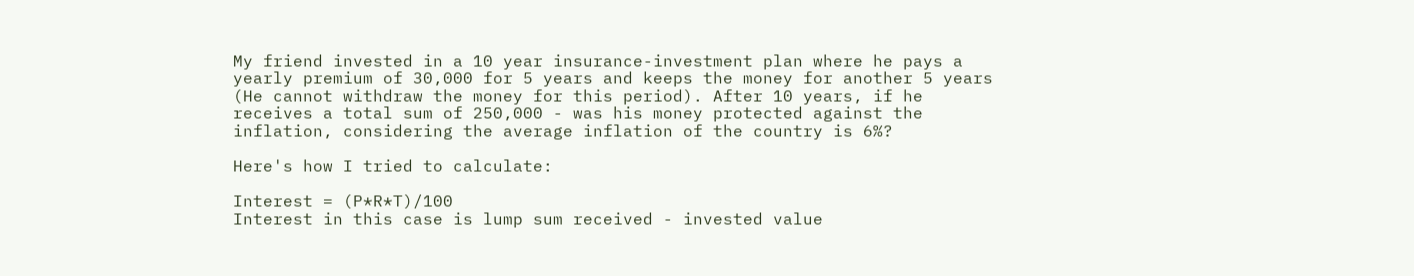My friend invested in a 10 year insurance-investment plan where he pays a yearly premium of 30,000 for 5 years and keeps the money for another 5 years (He cannot withdraw the money for this period). After 10 years, if he receives a total sum of 250,000 - was his money protected against the inflation, considering the average inflation of the country is 6%?

Here's how I tried to calculate:

Interest = (P*R*T)/100
Interest in this case is lump sum received - invested value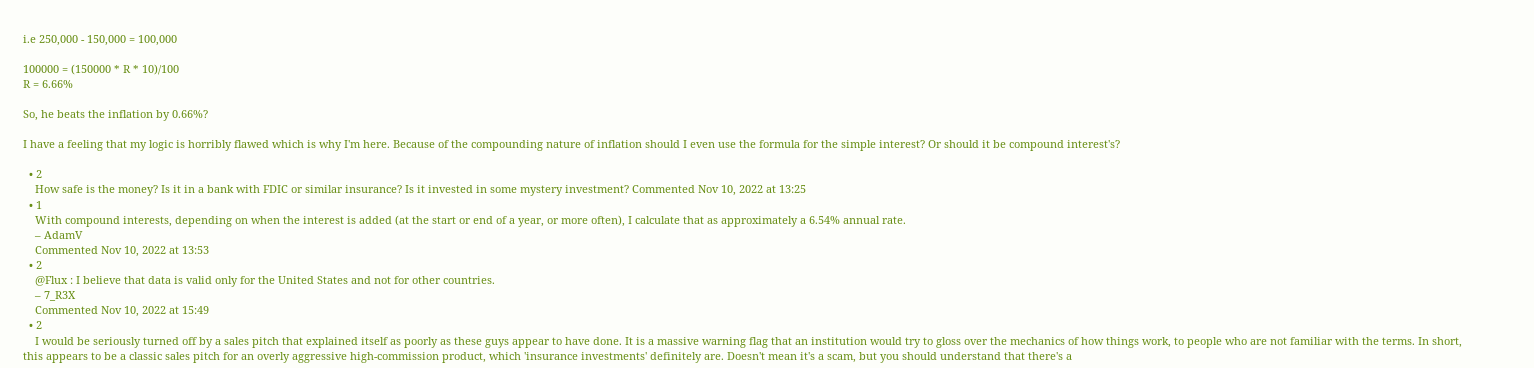i.e 250,000 - 150,000 = 100,000

100000 = (150000 * R * 10)/100
R = 6.66%

So, he beats the inflation by 0.66%?

I have a feeling that my logic is horribly flawed which is why I'm here. Because of the compounding nature of inflation should I even use the formula for the simple interest? Or should it be compound interest's?

  • 2
    How safe is the money? Is it in a bank with FDIC or similar insurance? Is it invested in some mystery investment? Commented Nov 10, 2022 at 13:25
  • 1
    With compound interests, depending on when the interest is added (at the start or end of a year, or more often), I calculate that as approximately a 6.54% annual rate.
    – AdamV
    Commented Nov 10, 2022 at 13:53
  • 2
    @Flux : I believe that data is valid only for the United States and not for other countries.
    – 7_R3X
    Commented Nov 10, 2022 at 15:49
  • 2
    I would be seriously turned off by a sales pitch that explained itself as poorly as these guys appear to have done. It is a massive warning flag that an institution would try to gloss over the mechanics of how things work, to people who are not familiar with the terms. In short, this appears to be a classic sales pitch for an overly aggressive high-commission product, which 'insurance investments' definitely are. Doesn't mean it's a scam, but you should understand that there's a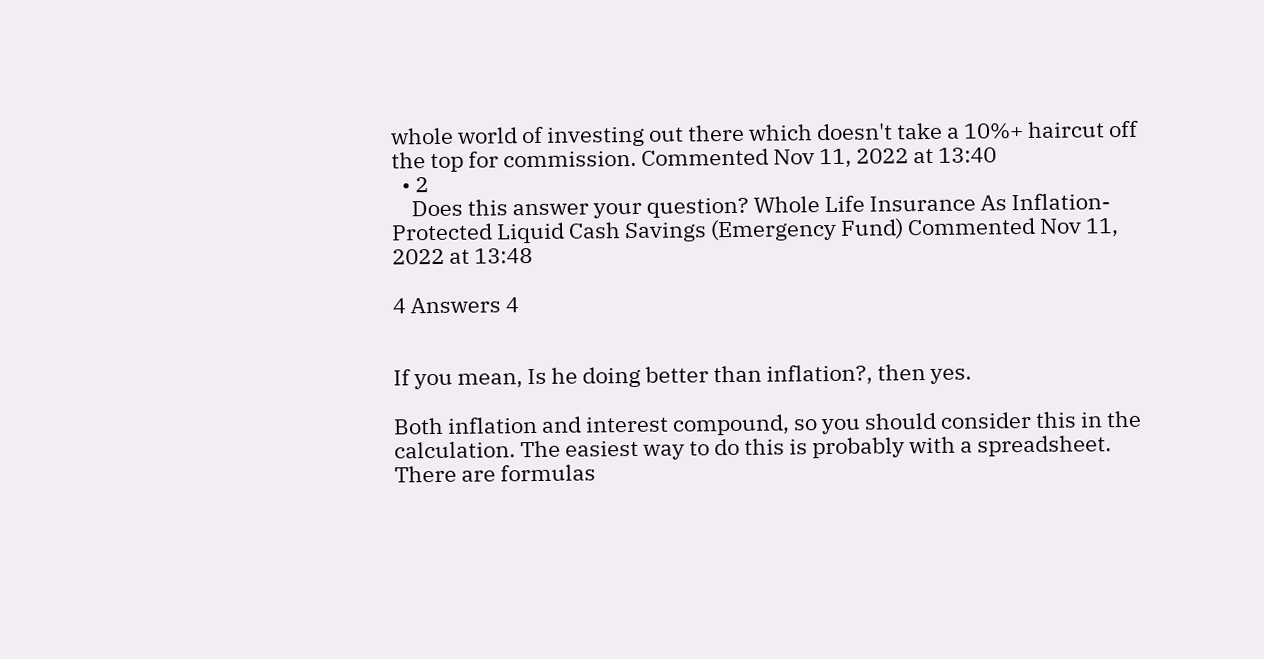whole world of investing out there which doesn't take a 10%+ haircut off the top for commission. Commented Nov 11, 2022 at 13:40
  • 2
    Does this answer your question? Whole Life Insurance As Inflation-Protected Liquid Cash Savings (Emergency Fund) Commented Nov 11, 2022 at 13:48

4 Answers 4


If you mean, Is he doing better than inflation?, then yes.

Both inflation and interest compound, so you should consider this in the calculation. The easiest way to do this is probably with a spreadsheet. There are formulas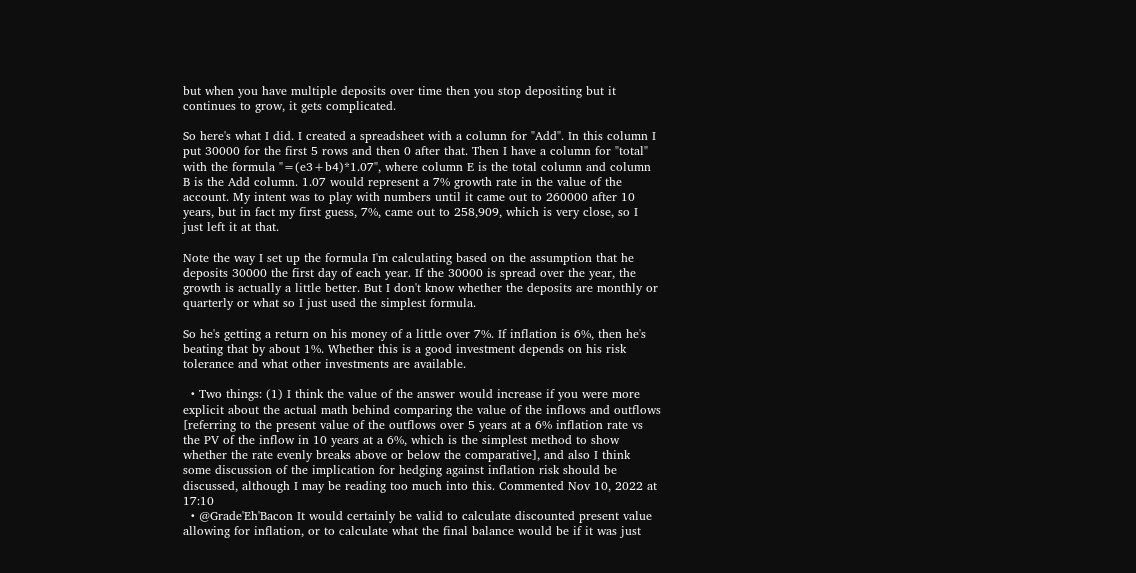but when you have multiple deposits over time then you stop depositing but it continues to grow, it gets complicated.

So here's what I did. I created a spreadsheet with a column for "Add". In this column I put 30000 for the first 5 rows and then 0 after that. Then I have a column for "total" with the formula "=(e3+b4)*1.07", where column E is the total column and column B is the Add column. 1.07 would represent a 7% growth rate in the value of the account. My intent was to play with numbers until it came out to 260000 after 10 years, but in fact my first guess, 7%, came out to 258,909, which is very close, so I just left it at that.

Note the way I set up the formula I'm calculating based on the assumption that he deposits 30000 the first day of each year. If the 30000 is spread over the year, the growth is actually a little better. But I don't know whether the deposits are monthly or quarterly or what so I just used the simplest formula.

So he's getting a return on his money of a little over 7%. If inflation is 6%, then he's beating that by about 1%. Whether this is a good investment depends on his risk tolerance and what other investments are available.

  • Two things: (1) I think the value of the answer would increase if you were more explicit about the actual math behind comparing the value of the inflows and outflows [referring to the present value of the outflows over 5 years at a 6% inflation rate vs the PV of the inflow in 10 years at a 6%, which is the simplest method to show whether the rate evenly breaks above or below the comparative], and also I think some discussion of the implication for hedging against inflation risk should be discussed, although I may be reading too much into this. Commented Nov 10, 2022 at 17:10
  • @Grade'Eh'Bacon It would certainly be valid to calculate discounted present value allowing for inflation, or to calculate what the final balance would be if it was just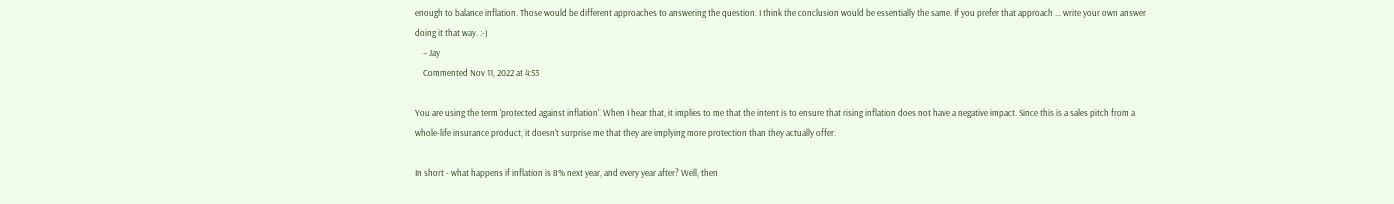enough to balance inflation. Those would be different approaches to answering the question. I think the conclusion would be essentially the same. If you prefer that approach ... write your own answer doing it that way. :-)
    – Jay
    Commented Nov 11, 2022 at 4:53

You are using the term 'protected against inflation'. When I hear that, it implies to me that the intent is to ensure that rising inflation does not have a negative impact. Since this is a sales pitch from a whole-life insurance product, it doesn't surprise me that they are implying more protection than they actually offer.

In short - what happens if inflation is 8% next year, and every year after? Well, then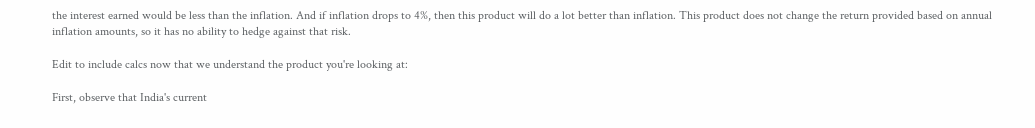the interest earned would be less than the inflation. And if inflation drops to 4%, then this product will do a lot better than inflation. This product does not change the return provided based on annual inflation amounts, so it has no ability to hedge against that risk.

Edit to include calcs now that we understand the product you're looking at:

First, observe that India's current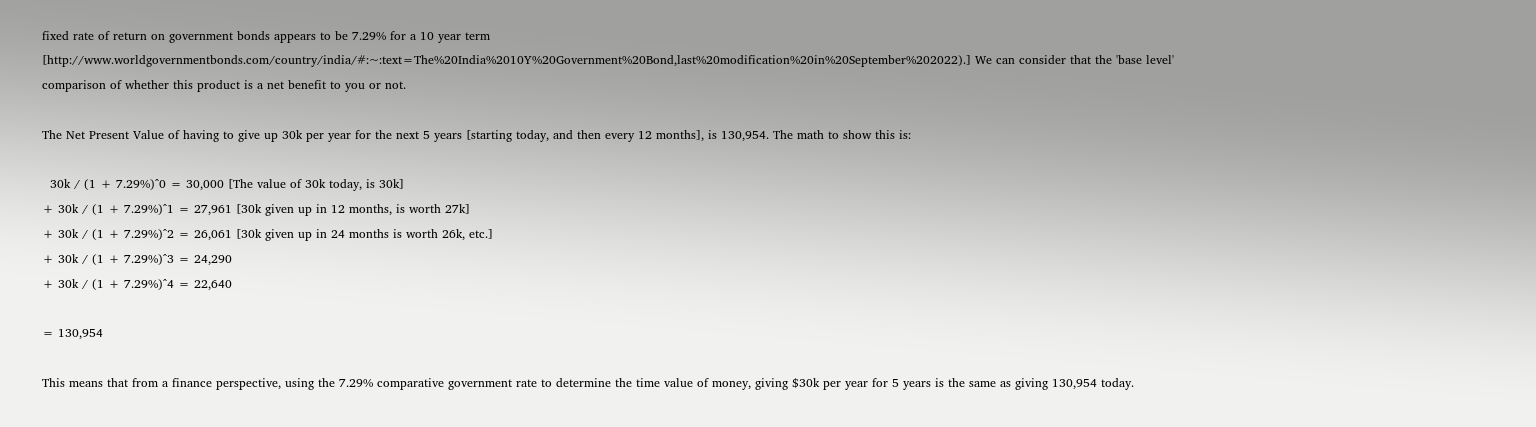fixed rate of return on government bonds appears to be 7.29% for a 10 year term [http://www.worldgovernmentbonds.com/country/india/#:~:text=The%20India%2010Y%20Government%20Bond,last%20modification%20in%20September%202022).] We can consider that the 'base level' comparison of whether this product is a net benefit to you or not.

The Net Present Value of having to give up 30k per year for the next 5 years [starting today, and then every 12 months], is 130,954. The math to show this is:

  30k / (1 + 7.29%)^0 = 30,000 [The value of 30k today, is 30k]
+ 30k / (1 + 7.29%)^1 = 27,961 [30k given up in 12 months, is worth 27k]
+ 30k / (1 + 7.29%)^2 = 26,061 [30k given up in 24 months is worth 26k, etc.]
+ 30k / (1 + 7.29%)^3 = 24,290
+ 30k / (1 + 7.29%)^4 = 22,640

= 130,954

This means that from a finance perspective, using the 7.29% comparative government rate to determine the time value of money, giving $30k per year for 5 years is the same as giving 130,954 today.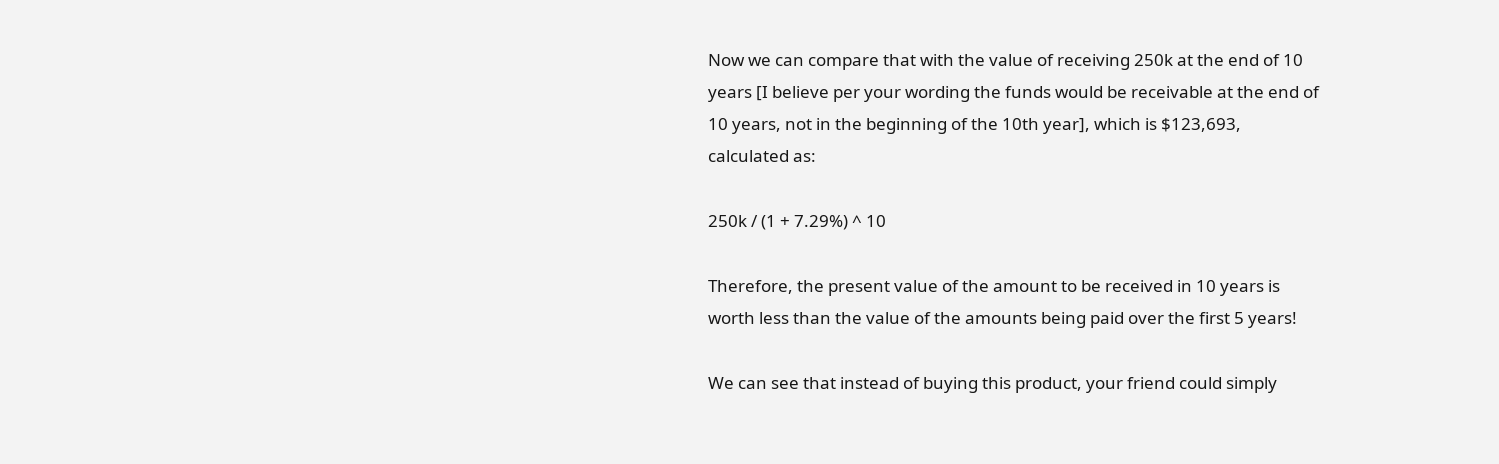Now we can compare that with the value of receiving 250k at the end of 10 years [I believe per your wording the funds would be receivable at the end of 10 years, not in the beginning of the 10th year], which is $123,693, calculated as:

250k / (1 + 7.29%) ^ 10

Therefore, the present value of the amount to be received in 10 years is worth less than the value of the amounts being paid over the first 5 years!

We can see that instead of buying this product, your friend could simply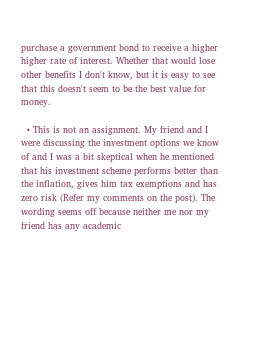purchase a government bond to receive a higher higher rate of interest. Whether that would lose other benefits I don't know, but it is easy to see that this doesn't seem to be the best value for money.

  • This is not an assignment. My friend and I were discussing the investment options we know of and I was a bit skeptical when he mentioned that his investment scheme performs better than the inflation, gives him tax exemptions and has zero risk (Refer my comments on the post). The wording seems off because neither me nor my friend has any academic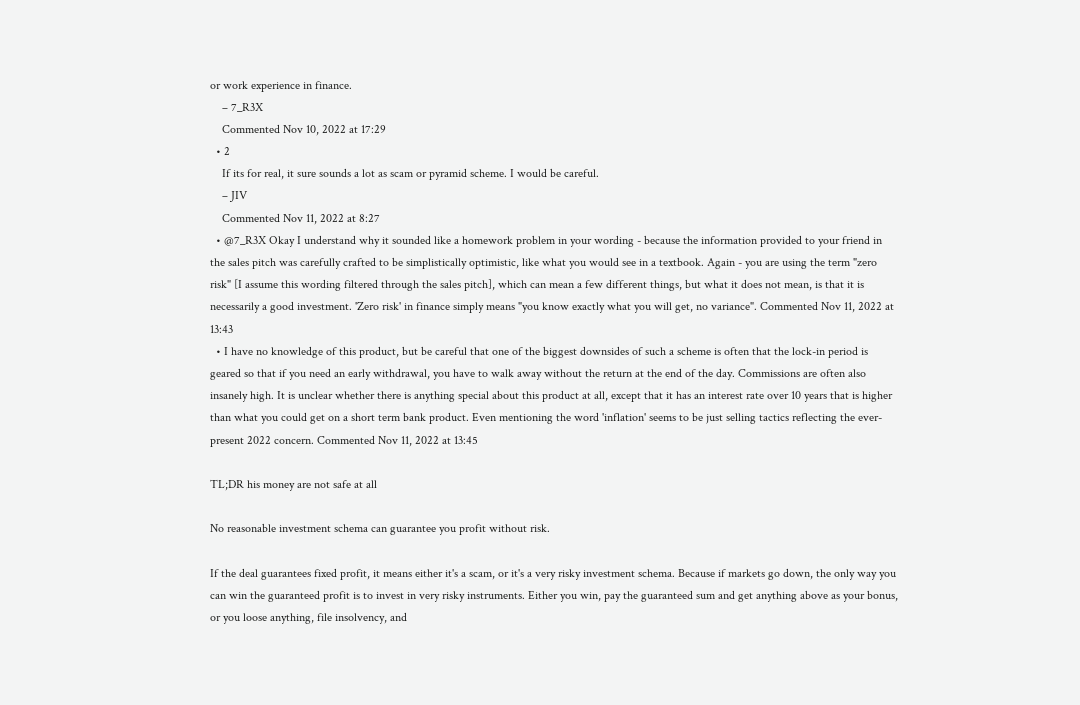or work experience in finance.
    – 7_R3X
    Commented Nov 10, 2022 at 17:29
  • 2
    If its for real, it sure sounds a lot as scam or pyramid scheme. I would be careful.
    – JIV
    Commented Nov 11, 2022 at 8:27
  • @7_R3X Okay I understand why it sounded like a homework problem in your wording - because the information provided to your friend in the sales pitch was carefully crafted to be simplistically optimistic, like what you would see in a textbook. Again - you are using the term "zero risk" [I assume this wording filtered through the sales pitch], which can mean a few different things, but what it does not mean, is that it is necessarily a good investment. 'Zero risk' in finance simply means "you know exactly what you will get, no variance". Commented Nov 11, 2022 at 13:43
  • I have no knowledge of this product, but be careful that one of the biggest downsides of such a scheme is often that the lock-in period is geared so that if you need an early withdrawal, you have to walk away without the return at the end of the day. Commissions are often also insanely high. It is unclear whether there is anything special about this product at all, except that it has an interest rate over 10 years that is higher than what you could get on a short term bank product. Even mentioning the word 'inflation' seems to be just selling tactics reflecting the ever-present 2022 concern. Commented Nov 11, 2022 at 13:45

TL;DR his money are not safe at all

No reasonable investment schema can guarantee you profit without risk.

If the deal guarantees fixed profit, it means either it's a scam, or it's a very risky investment schema. Because if markets go down, the only way you can win the guaranteed profit is to invest in very risky instruments. Either you win, pay the guaranteed sum and get anything above as your bonus, or you loose anything, file insolvency, and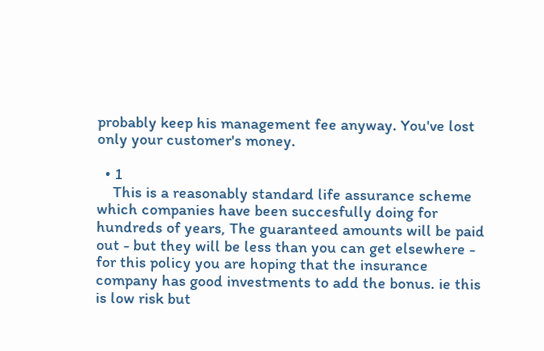probably keep his management fee anyway. You've lost only your customer's money.

  • 1
    This is a reasonably standard life assurance scheme which companies have been succesfully doing for hundreds of years, The guaranteed amounts will be paid out - but they will be less than you can get elsewhere - for this policy you are hoping that the insurance company has good investments to add the bonus. ie this is low risk but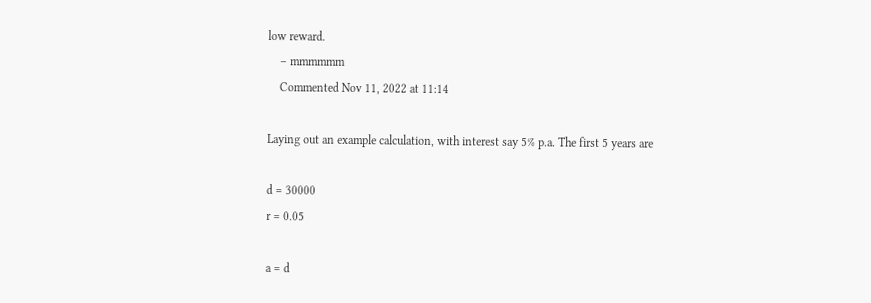low reward.
    – mmmmmm
    Commented Nov 11, 2022 at 11:14

Laying out an example calculation, with interest say 5% p.a. The first 5 years are

d = 30000
r = 0.05

a = d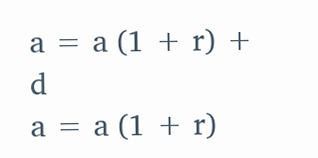a = a (1 + r) + d
a = a (1 + r)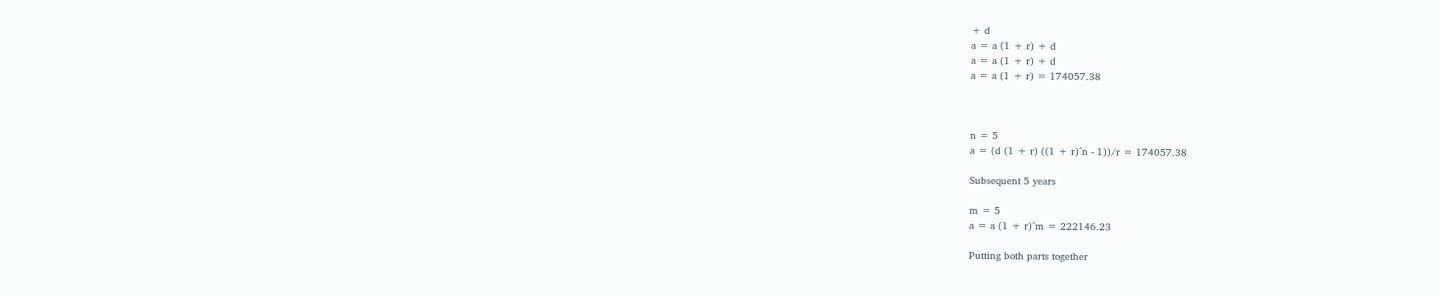+ d
a = a (1 + r) + d
a = a (1 + r) + d
a = a (1 + r) = 174057.38



n = 5
a = (d (1 + r) ((1 + r)^n - 1))/r = 174057.38

Subsequent 5 years

m = 5
a = a (1 + r)^m = 222146.23

Putting both parts together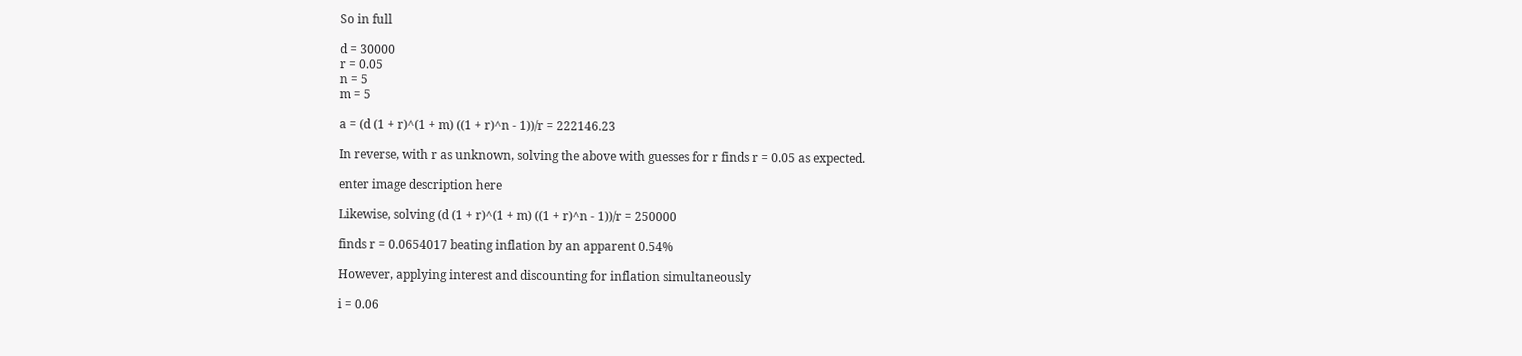So in full

d = 30000
r = 0.05
n = 5
m = 5

a = (d (1 + r)^(1 + m) ((1 + r)^n - 1))/r = 222146.23

In reverse, with r as unknown, solving the above with guesses for r finds r = 0.05 as expected.

enter image description here

Likewise, solving (d (1 + r)^(1 + m) ((1 + r)^n - 1))/r = 250000

finds r = 0.0654017 beating inflation by an apparent 0.54%

However, applying interest and discounting for inflation simultaneously

i = 0.06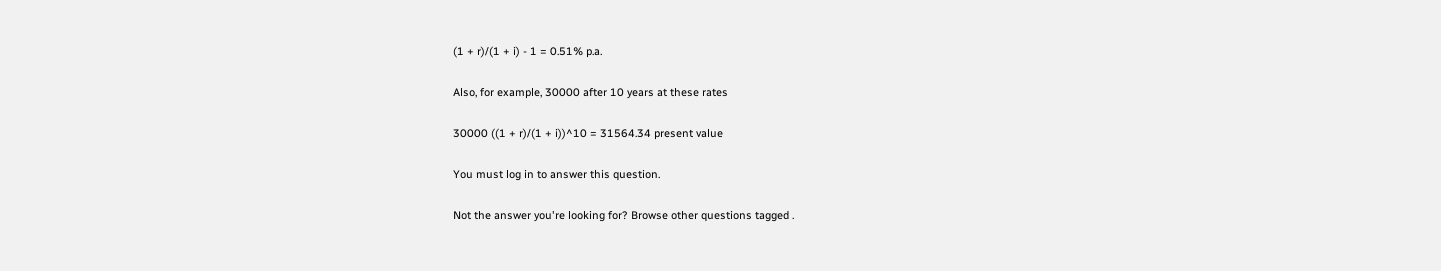(1 + r)/(1 + i) - 1 = 0.51% p.a.

Also, for example, 30000 after 10 years at these rates

30000 ((1 + r)/(1 + i))^10 = 31564.34 present value

You must log in to answer this question.

Not the answer you're looking for? Browse other questions tagged .